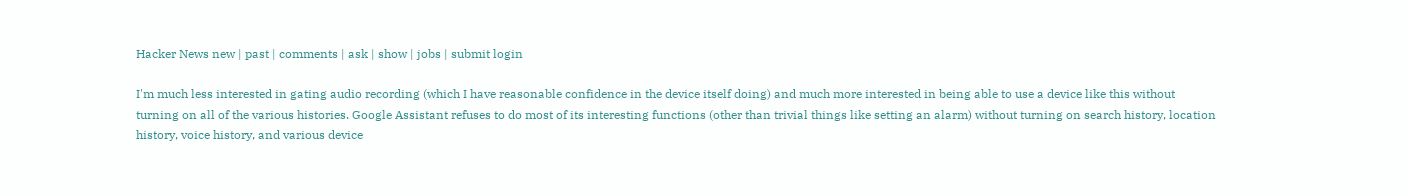Hacker News new | past | comments | ask | show | jobs | submit login

I'm much less interested in gating audio recording (which I have reasonable confidence in the device itself doing) and much more interested in being able to use a device like this without turning on all of the various histories. Google Assistant refuses to do most of its interesting functions (other than trivial things like setting an alarm) without turning on search history, location history, voice history, and various device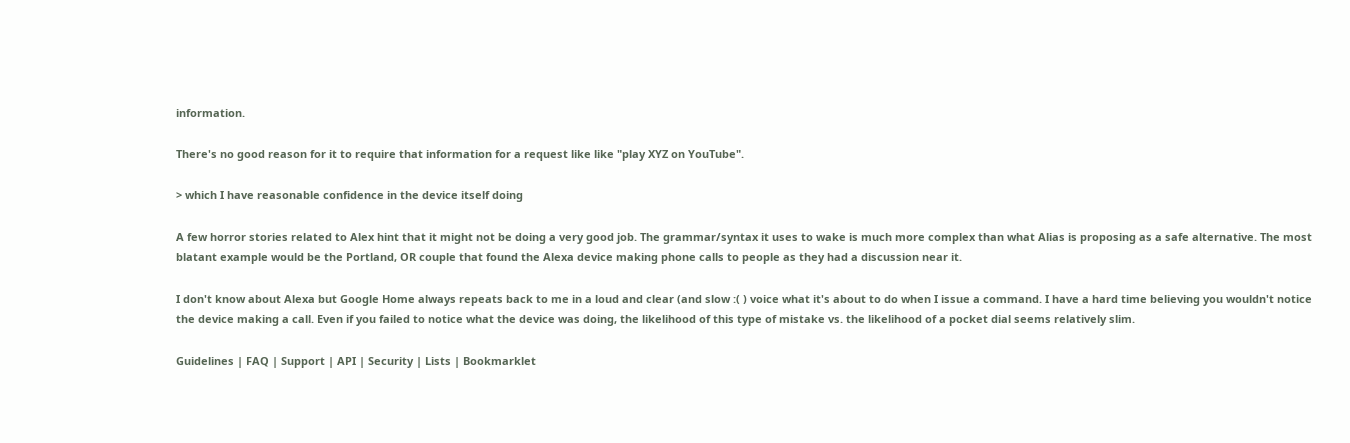information.

There's no good reason for it to require that information for a request like like "play XYZ on YouTube".

> which I have reasonable confidence in the device itself doing

A few horror stories related to Alex hint that it might not be doing a very good job. The grammar/syntax it uses to wake is much more complex than what Alias is proposing as a safe alternative. The most blatant example would be the Portland, OR couple that found the Alexa device making phone calls to people as they had a discussion near it.

I don't know about Alexa but Google Home always repeats back to me in a loud and clear (and slow :( ) voice what it's about to do when I issue a command. I have a hard time believing you wouldn't notice the device making a call. Even if you failed to notice what the device was doing, the likelihood of this type of mistake vs. the likelihood of a pocket dial seems relatively slim.

Guidelines | FAQ | Support | API | Security | Lists | Bookmarklet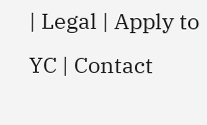| Legal | Apply to YC | Contact